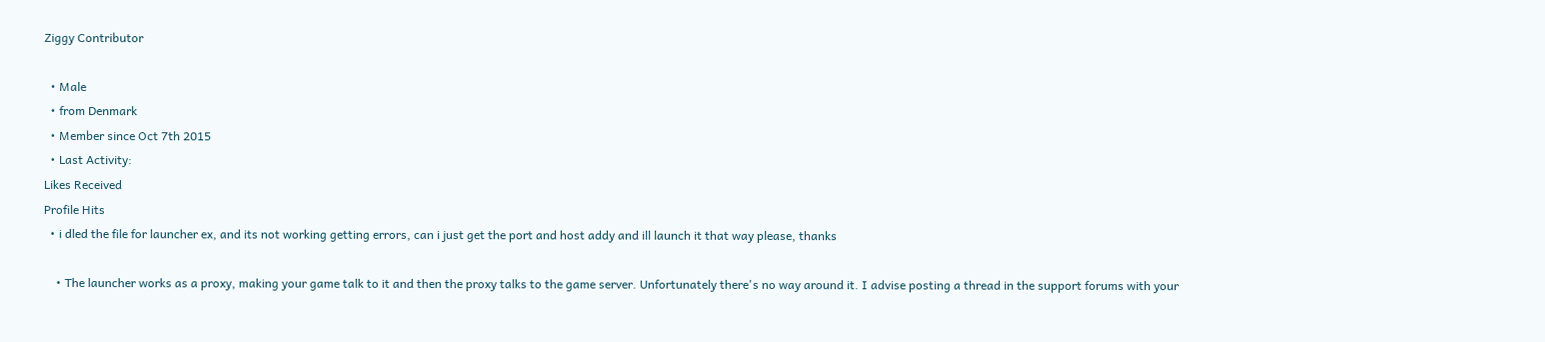Ziggy Contributor

  • Male
  • from Denmark
  • Member since Oct 7th 2015
  • Last Activity:
Likes Received
Profile Hits
  • i dled the file for launcher ex, and its not working getting errors, can i just get the port and host addy and ill launch it that way please, thanks

    • The launcher works as a proxy, making your game talk to it and then the proxy talks to the game server. Unfortunately there's no way around it. I advise posting a thread in the support forums with your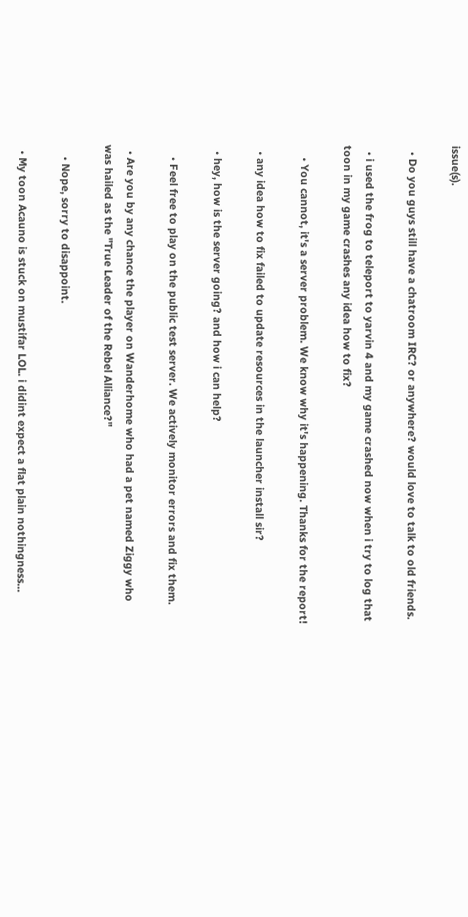issue(s).

  • Do you guys still have a chatroom IRC? or anywhere? would love to talk to old friends.

  • i used the frog to teleport to yarvin 4 and my game crashed now when i try to log that toon in my game crashes any idea how to fix?

    • You cannot, it's a server problem. We know why it's happening. Thanks for the report!

  • any idea how to fix failed to update resources in the launcher install sir?

  • hey, how is the server going? and how i can help?

    • Feel free to play on the public test server. We actively monitor errors and fix them.

  • Are you by any chance the player on Wanderhome who had a pet named Ziggy who was hailed as the "True Leader of the Rebel Alliance?"

    • Nope, sorry to disappoint.

  • My toon Acauno is stuck on mustifar LOL. i didint expect a flat plain nothingness...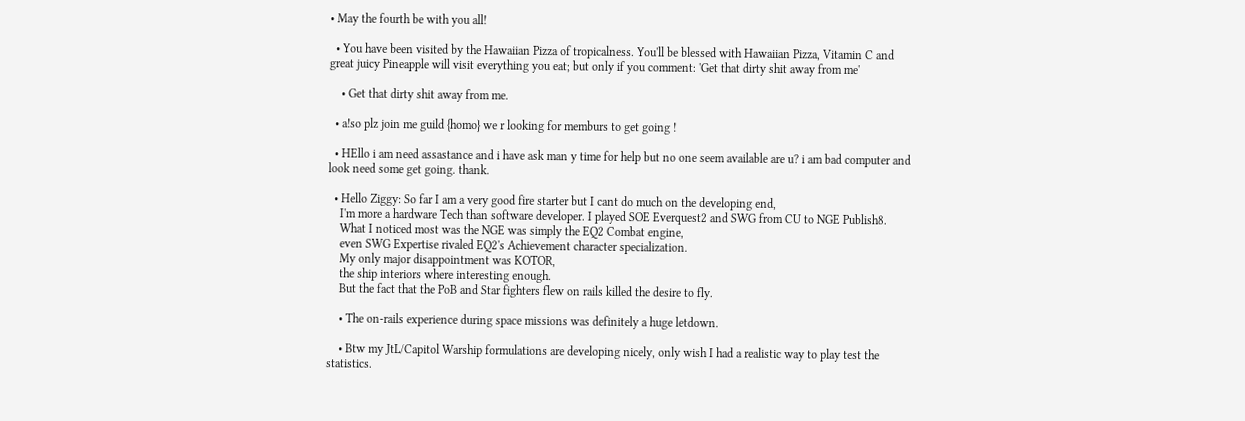• May the fourth be with you all!

  • You have been visited by the Hawaiian Pizza of tropicalness. You'll be blessed with Hawaiian Pizza, Vitamin C and great juicy Pineapple will visit everything you eat; but only if you comment: 'Get that dirty shit away from me'

    • Get that dirty shit away from me.

  • a!so plz join me guild {homo} we r looking for memburs to get going !

  • HEllo i am need assastance and i have ask man y time for help but no one seem available are u? i am bad computer and look need some get going. thank.

  • Hello Ziggy: So far I am a very good fire starter but I cant do much on the developing end,
    I'm more a hardware Tech than software developer. I played SOE Everquest2 and SWG from CU to NGE Publish8.
    What I noticed most was the NGE was simply the EQ2 Combat engine,
    even SWG Expertise rivaled EQ2's Achievement character specialization.
    My only major disappointment was KOTOR,
    the ship interiors where interesting enough.
    But the fact that the PoB and Star fighters flew on rails killed the desire to fly.

    • The on-rails experience during space missions was definitely a huge letdown.

    • Btw my JtL/Capitol Warship formulations are developing nicely, only wish I had a realistic way to play test the statistics.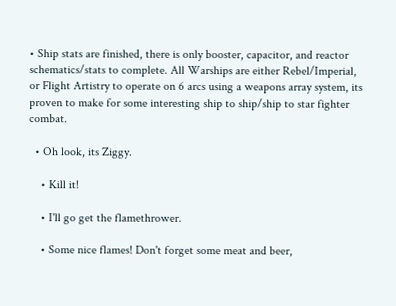• Ship stats are finished, there is only booster, capacitor, and reactor schematics/stats to complete. All Warships are either Rebel/Imperial, or Flight Artistry to operate on 6 arcs using a weapons array system, its proven to make for some interesting ship to ship/ship to star fighter combat.

  • Oh look, its Ziggy.

    • Kill it!

    • I'll go get the flamethrower.

    • Some nice flames! Don't forget some meat and beer,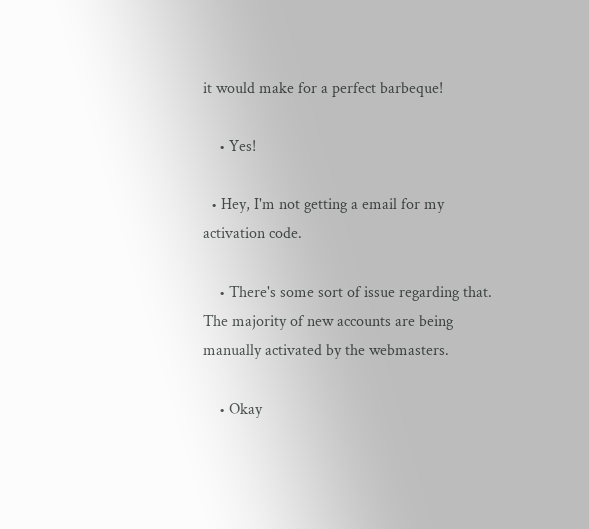it would make for a perfect barbeque!

    • Yes!

  • Hey, I'm not getting a email for my activation code.

    • There's some sort of issue regarding that. The majority of new accounts are being manually activated by the webmasters.

    • Okay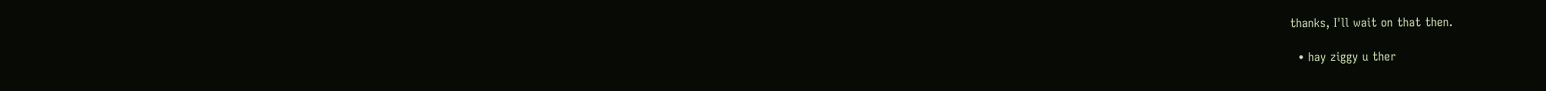thanks, I'll wait on that then.

  • hay ziggy u ther